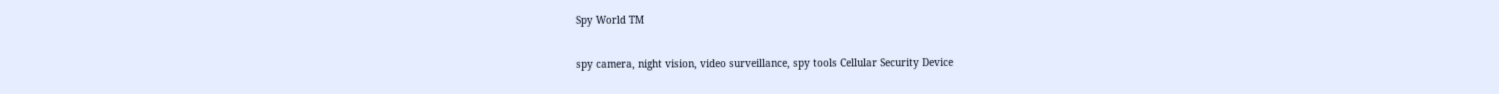Spy World TM

spy camera, night vision, video surveillance, spy tools Cellular Security Device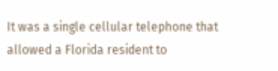It was a single cellular telephone that allowed a Florida resident to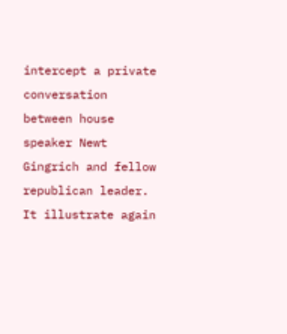intercept a private conversation between house speaker Newt Gingrich and fellow republican leader. It illustrate again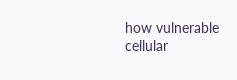how vulnerable cellular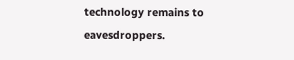technology remains to eavesdroppers.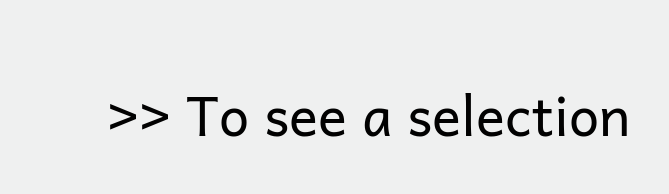>> To see a selection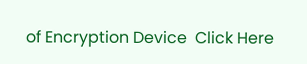of Encryption Device  Click Here